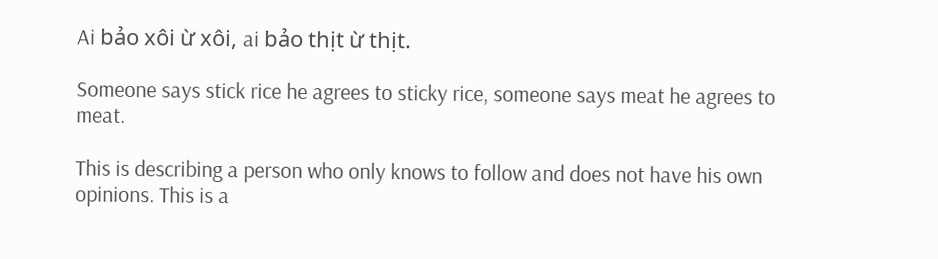Ai bảo xôi ừ xôi, ai bảo thịt ừ thịt.

Someone says stick rice he agrees to sticky rice, someone says meat he agrees to meat.

This is describing a person who only knows to follow and does not have his own opinions. This is a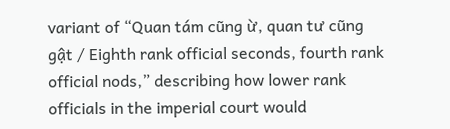variant of “Quan tám cũng ừ, quan tư cũng gật / Eighth rank official seconds, fourth rank official nods,” describing how lower rank officials in the imperial court would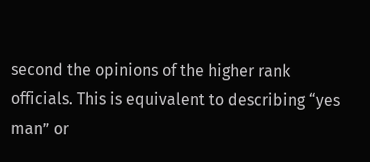second the opinions of the higher rank officials. This is equivalent to describing “yes man” or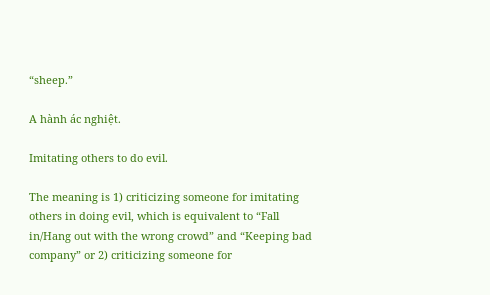“sheep.”

A hành ác nghiệt.

Imitating others to do evil.

The meaning is 1) criticizing someone for imitating others in doing evil, which is equivalent to “Fall in/Hang out with the wrong crowd” and “Keeping bad company” or 2) criticizing someone for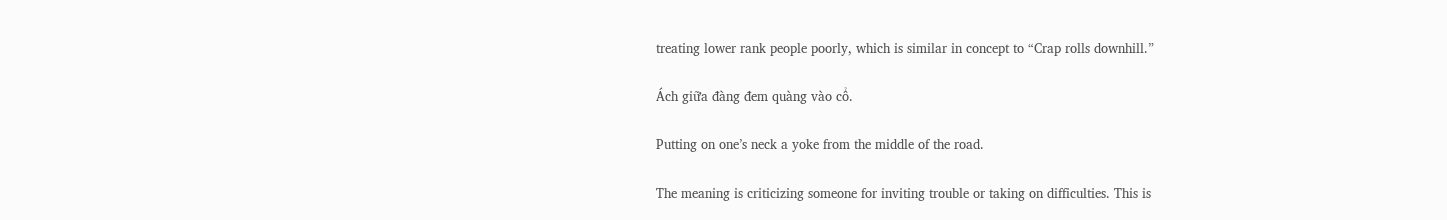treating lower rank people poorly, which is similar in concept to “Crap rolls downhill.”

Ách giữa đàng đem quàng vào cổ.

Putting on one’s neck a yoke from the middle of the road.

The meaning is criticizing someone for inviting trouble or taking on difficulties. This is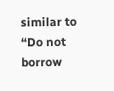similar to “Do not borrow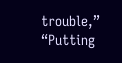trouble,” “Putting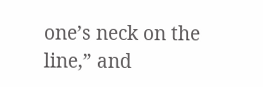one’s neck on the line,” and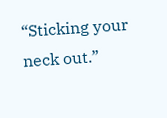“Sticking your neck out.”